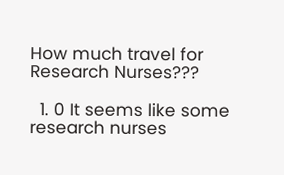How much travel for Research Nurses???

  1. 0 It seems like some research nurses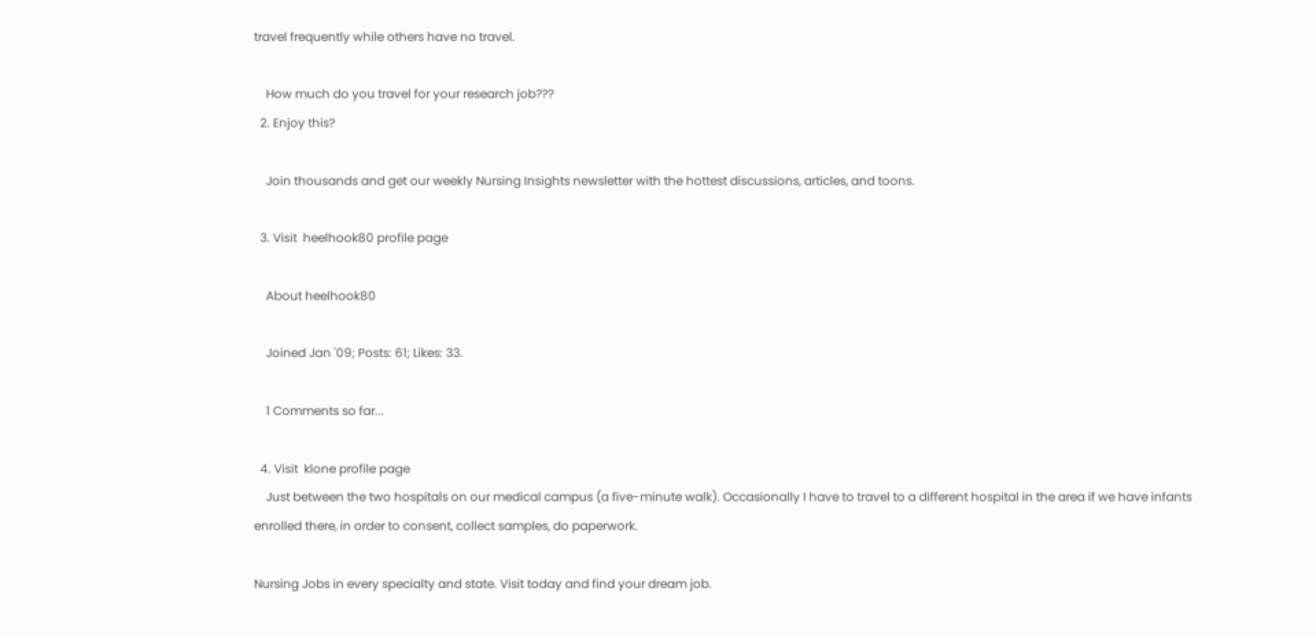travel frequently while others have no travel.

    How much do you travel for your research job???
  2. Enjoy this?

    Join thousands and get our weekly Nursing Insights newsletter with the hottest discussions, articles, and toons.

  3. Visit  heelhook80 profile page

    About heelhook80

    Joined Jan '09; Posts: 61; Likes: 33.

    1 Comments so far...

  4. Visit  klone profile page
    Just between the two hospitals on our medical campus (a five-minute walk). Occasionally I have to travel to a different hospital in the area if we have infants enrolled there, in order to consent, collect samples, do paperwork.

Nursing Jobs in every specialty and state. Visit today and find your dream job.